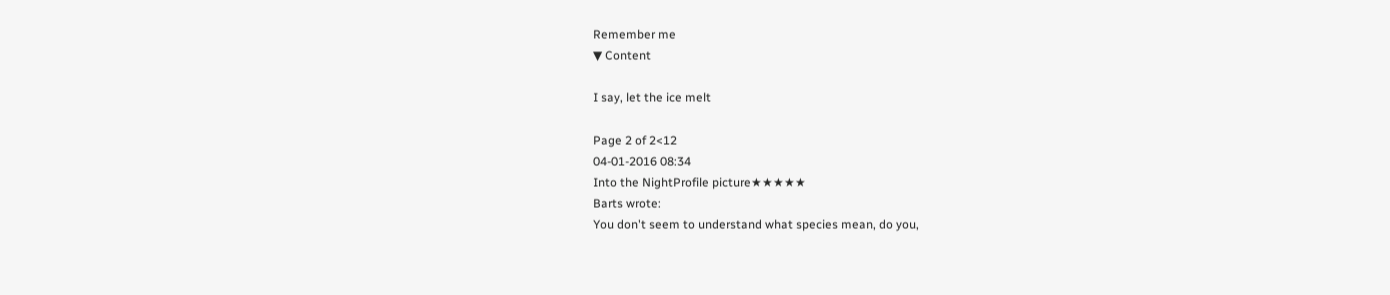Remember me
▼ Content

I say, let the ice melt

Page 2 of 2<12
04-01-2016 08:34
Into the NightProfile picture★★★★★
Barts wrote:
You don't seem to understand what species mean, do you,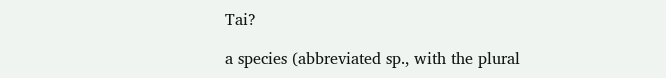Tai?

a species (abbreviated sp., with the plural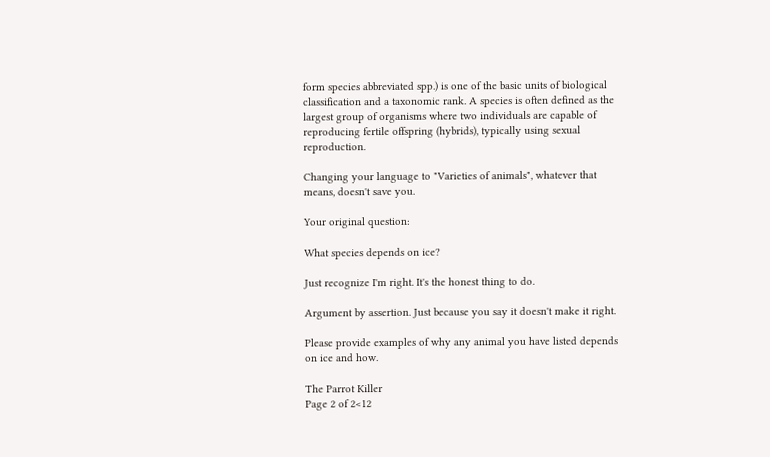form species abbreviated spp.) is one of the basic units of biological classification and a taxonomic rank. A species is often defined as the largest group of organisms where two individuals are capable of reproducing fertile offspring (hybrids), typically using sexual reproduction.

Changing your language to "Varieties of animals", whatever that means, doesn't save you.

Your original question:

What species depends on ice?

Just recognize I'm right. It's the honest thing to do.

Argument by assertion. Just because you say it doesn't make it right.

Please provide examples of why any animal you have listed depends on ice and how.

The Parrot Killer
Page 2 of 2<12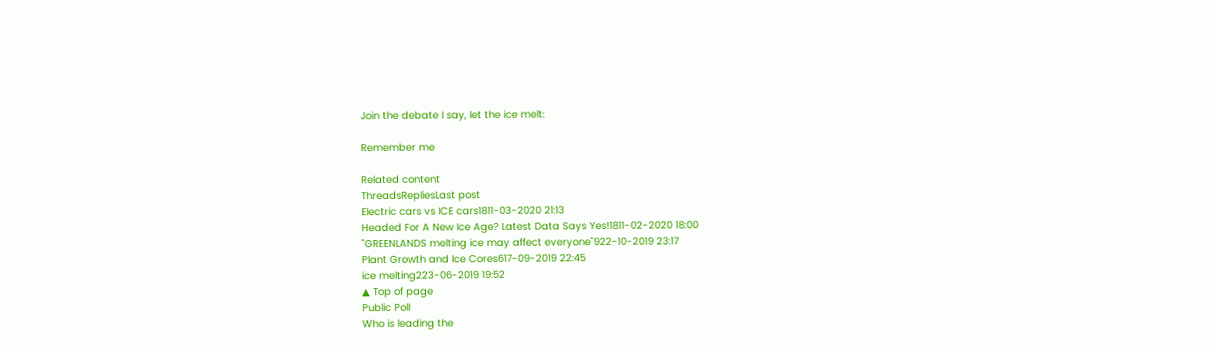Join the debate I say, let the ice melt:

Remember me

Related content
ThreadsRepliesLast post
Electric cars vs ICE cars1811-03-2020 21:13
Headed For A New Ice Age? Latest Data Says Yes!1811-02-2020 18:00
"GREENLANDS melting ice may affect everyone"922-10-2019 23:17
Plant Growth and Ice Cores617-09-2019 22:45
ice melting223-06-2019 19:52
▲ Top of page
Public Poll
Who is leading the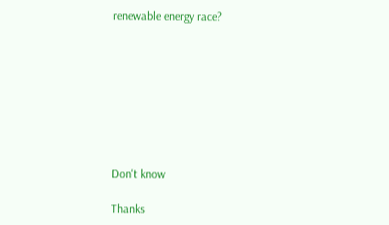renewable energy race?








Don't know

Thanks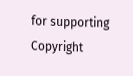for supporting
Copyright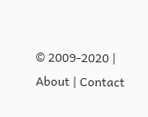© 2009-2020 | About | Contact